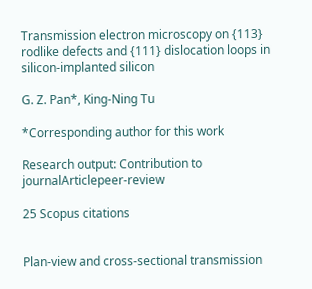Transmission electron microscopy on {113} rodlike defects and {111} dislocation loops in silicon-implanted silicon

G. Z. Pan*, King-Ning Tu

*Corresponding author for this work

Research output: Contribution to journalArticlepeer-review

25 Scopus citations


Plan-view and cross-sectional transmission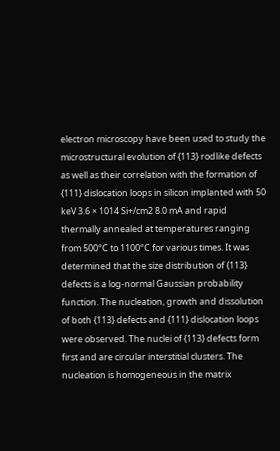electron microscopy have been used to study the microstructural evolution of {113} rodlike defects as well as their correlation with the formation of {111} dislocation loops in silicon implanted with 50 keV 3.6 × 1014 Si+/cm2 8.0 mA and rapid thermally annealed at temperatures ranging from 500°C to 1100°C for various times. It was determined that the size distribution of {113} defects is a log-normal Gaussian probability function. The nucleation, growth and dissolution of both {113} defects and {111} dislocation loops were observed. The nuclei of {113} defects form first and are circular interstitial clusters. The nucleation is homogeneous in the matrix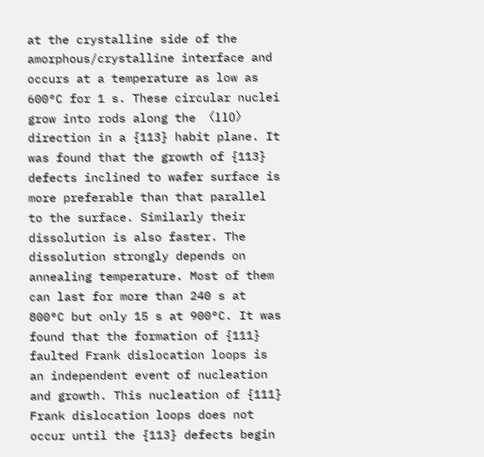at the crystalline side of the amorphous/crystalline interface and occurs at a temperature as low as 600°C for 1 s. These circular nuclei grow into rods along the 〈110〉 direction in a {113} habit plane. It was found that the growth of {113} defects inclined to wafer surface is more preferable than that parallel to the surface. Similarly their dissolution is also faster. The dissolution strongly depends on annealing temperature. Most of them can last for more than 240 s at 800°C but only 15 s at 900°C. It was found that the formation of {111} faulted Frank dislocation loops is an independent event of nucleation and growth. This nucleation of {111} Frank dislocation loops does not occur until the {113} defects begin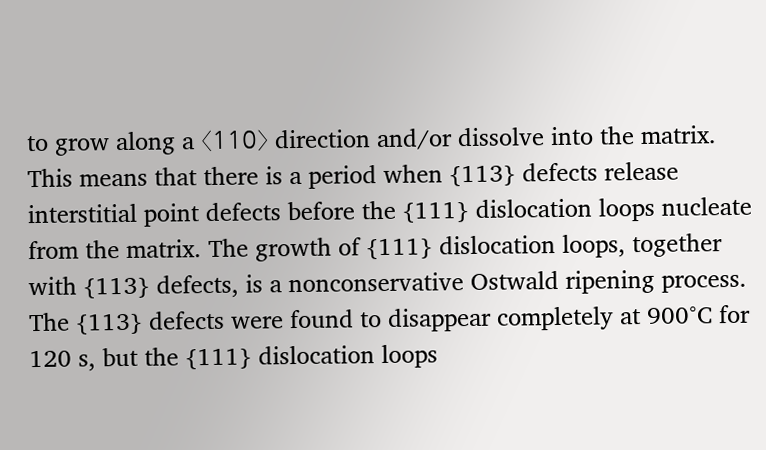to grow along a 〈110〉 direction and/or dissolve into the matrix. This means that there is a period when {113} defects release interstitial point defects before the {111} dislocation loops nucleate from the matrix. The growth of {111} dislocation loops, together with {113} defects, is a nonconservative Ostwald ripening process. The {113} defects were found to disappear completely at 900°C for 120 s, but the {111} dislocation loops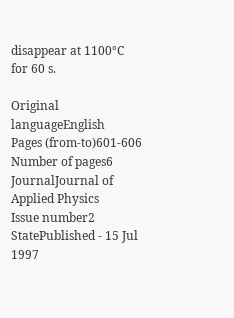disappear at 1100°C for 60 s.

Original languageEnglish
Pages (from-to)601-606
Number of pages6
JournalJournal of Applied Physics
Issue number2
StatePublished - 15 Jul 1997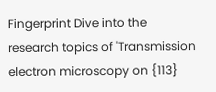Fingerprint Dive into the research topics of 'Transmission electron microscopy on {113}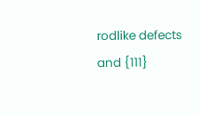rodlike defects and {111}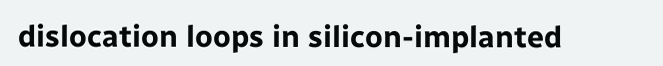dislocation loops in silicon-implanted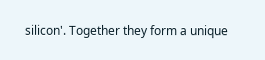silicon'. Together they form a unique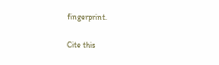fingerprint.

Cite this